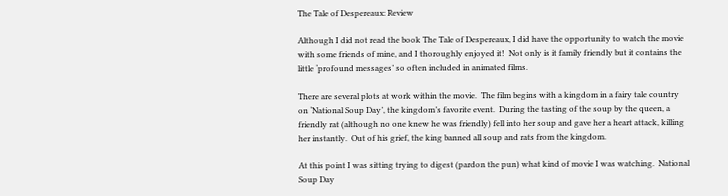The Tale of Despereaux: Review

Although I did not read the book The Tale of Despereaux, I did have the opportunity to watch the movie with some friends of mine, and I thoroughly enjoyed it!  Not only is it family friendly but it contains the little ‘profound messages’ so often included in animated films.

There are several plots at work within the movie.  The film begins with a kingdom in a fairy tale country on ‘National Soup Day’, the kingdom’s favorite event.  During the tasting of the soup by the queen, a friendly rat (although no one knew he was friendly) fell into her soup and gave her a heart attack, killing her instantly.  Out of his grief, the king banned all soup and rats from the kingdom.

At this point I was sitting trying to digest (pardon the pun) what kind of movie I was watching.  National Soup Day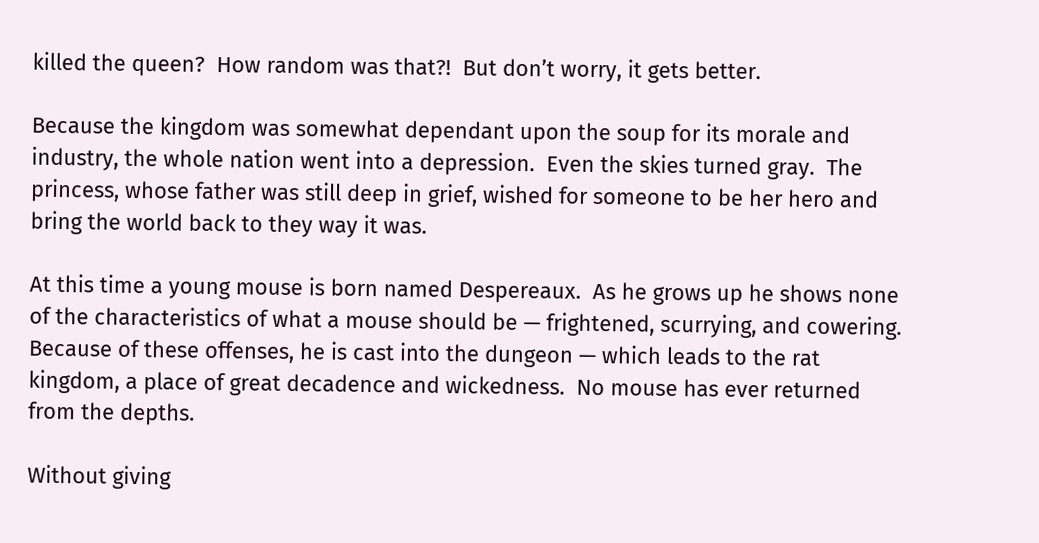killed the queen?  How random was that?!  But don’t worry, it gets better.

Because the kingdom was somewhat dependant upon the soup for its morale and industry, the whole nation went into a depression.  Even the skies turned gray.  The princess, whose father was still deep in grief, wished for someone to be her hero and bring the world back to they way it was.

At this time a young mouse is born named Despereaux.  As he grows up he shows none of the characteristics of what a mouse should be — frightened, scurrying, and cowering.  Because of these offenses, he is cast into the dungeon — which leads to the rat kingdom, a place of great decadence and wickedness.  No mouse has ever returned from the depths.

Without giving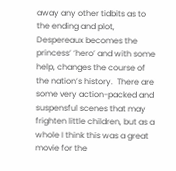away any other tidbits as to the ending and plot, Despereaux becomes the princess’ ‘hero’ and with some help, changes the course of the nation’s history.  There are some very action-packed and suspensful scenes that may frighten little children, but as a whole I think this was a great movie for the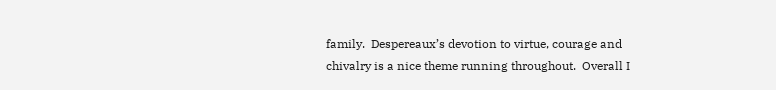family.  Despereaux’s devotion to virtue, courage and chivalry is a nice theme running throughout.  Overall I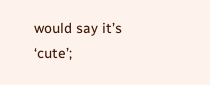would say it’s ‘cute’;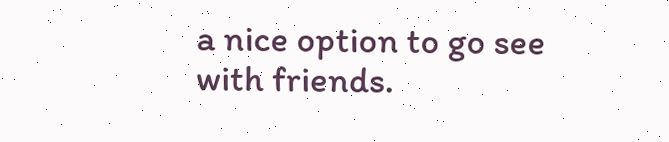a nice option to go see with friends.